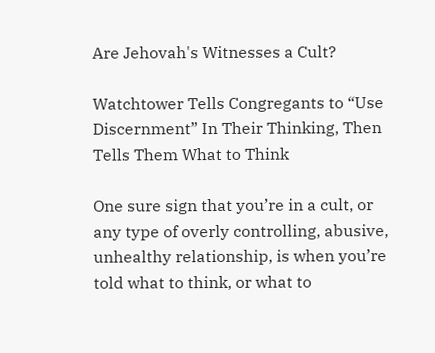Are Jehovah's Witnesses a Cult?

Watchtower Tells Congregants to “Use Discernment” In Their Thinking, Then Tells Them What to Think

One sure sign that you’re in a cult, or any type of overly controlling, abusive, unhealthy relationship, is when you’re told what to think, or what to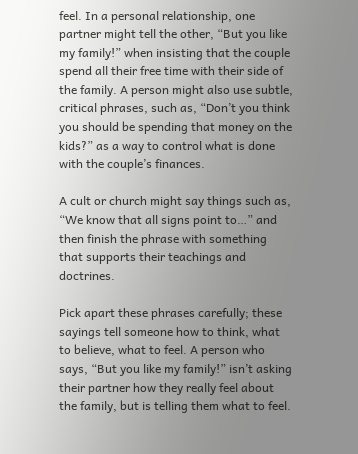feel. In a personal relationship, one partner might tell the other, “But you like my family!” when insisting that the couple spend all their free time with their side of the family. A person might also use subtle, critical phrases, such as, “Don’t you think you should be spending that money on the kids?” as a way to control what is done with the couple’s finances.

A cult or church might say things such as, “We know that all signs point to…” and then finish the phrase with something that supports their teachings and doctrines.

Pick apart these phrases carefully; these sayings tell someone how to think, what to believe, what to feel. A person who says, “But you like my family!” isn’t asking their partner how they really feel about the family, but is telling them what to feel.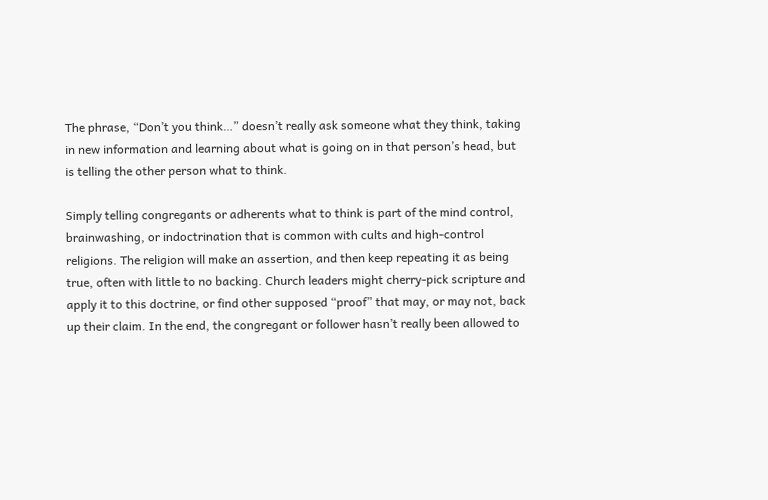The phrase, “Don’t you think…” doesn’t really ask someone what they think, taking in new information and learning about what is going on in that person’s head, but is telling the other person what to think.

Simply telling congregants or adherents what to think is part of the mind control, brainwashing, or indoctrination that is common with cults and high-control religions. The religion will make an assertion, and then keep repeating it as being true, often with little to no backing. Church leaders might cherry-pick scripture and apply it to this doctrine, or find other supposed “proof” that may, or may not, back up their claim. In the end, the congregant or follower hasn’t really been allowed to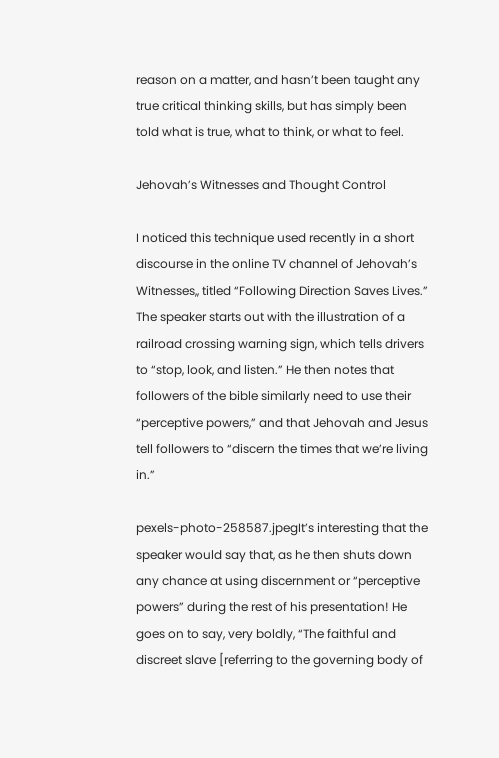reason on a matter, and hasn’t been taught any true critical thinking skills, but has simply been told what is true, what to think, or what to feel.

Jehovah’s Witnesses and Thought Control

I noticed this technique used recently in a short discourse in the online TV channel of Jehovah’s Witnesses,, titled “Following Direction Saves Lives.” The speaker starts out with the illustration of a railroad crossing warning sign, which tells drivers to “stop, look, and listen.” He then notes that followers of the bible similarly need to use their “perceptive powers,” and that Jehovah and Jesus tell followers to “discern the times that we’re living in.”

pexels-photo-258587.jpegIt’s interesting that the speaker would say that, as he then shuts down any chance at using discernment or “perceptive powers” during the rest of his presentation! He goes on to say, very boldly, “The faithful and discreet slave [referring to the governing body of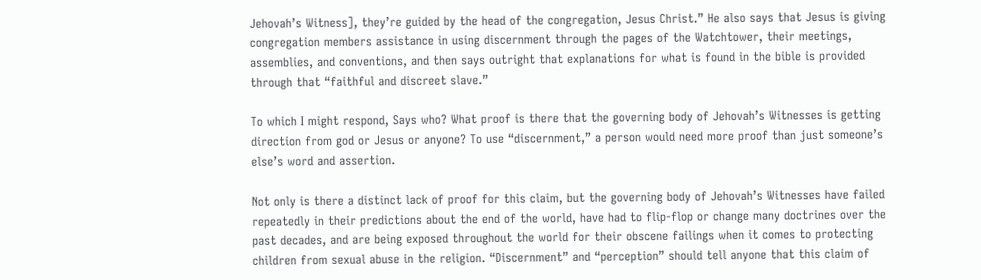Jehovah’s Witness], they’re guided by the head of the congregation, Jesus Christ.” He also says that Jesus is giving congregation members assistance in using discernment through the pages of the Watchtower, their meetings, assemblies, and conventions, and then says outright that explanations for what is found in the bible is provided through that “faithful and discreet slave.”

To which I might respond, Says who? What proof is there that the governing body of Jehovah’s Witnesses is getting direction from god or Jesus or anyone? To use “discernment,” a person would need more proof than just someone’s else’s word and assertion.

Not only is there a distinct lack of proof for this claim, but the governing body of Jehovah’s Witnesses have failed repeatedly in their predictions about the end of the world, have had to flip-flop or change many doctrines over the past decades, and are being exposed throughout the world for their obscene failings when it comes to protecting children from sexual abuse in the religion. “Discernment” and “perception” should tell anyone that this claim of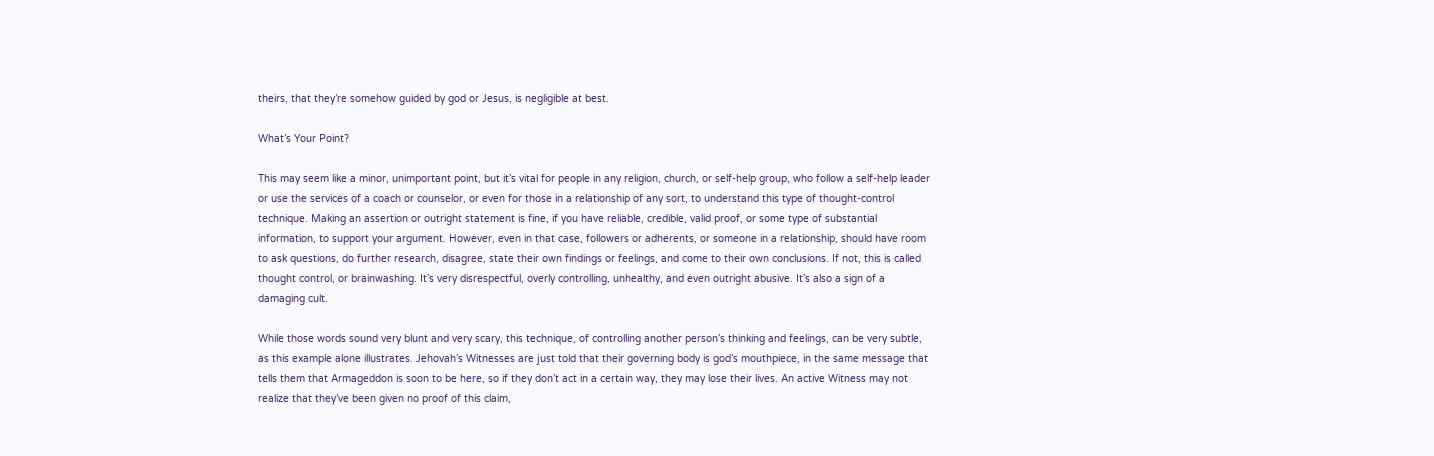theirs, that they’re somehow guided by god or Jesus, is negligible at best.

What’s Your Point?

This may seem like a minor, unimportant point, but it’s vital for people in any religion, church, or self-help group, who follow a self-help leader or use the services of a coach or counselor, or even for those in a relationship of any sort, to understand this type of thought-control technique. Making an assertion or outright statement is fine, if you have reliable, credible, valid proof, or some type of substantial information, to support your argument. However, even in that case, followers or adherents, or someone in a relationship, should have room to ask questions, do further research, disagree, state their own findings or feelings, and come to their own conclusions. If not, this is called thought control, or brainwashing. It’s very disrespectful, overly controlling, unhealthy, and even outright abusive. It’s also a sign of a damaging cult.

While those words sound very blunt and very scary, this technique, of controlling another person’s thinking and feelings, can be very subtle, as this example alone illustrates. Jehovah’s Witnesses are just told that their governing body is god’s mouthpiece, in the same message that tells them that Armageddon is soon to be here, so if they don’t act in a certain way, they may lose their lives. An active Witness may not realize that they’ve been given no proof of this claim,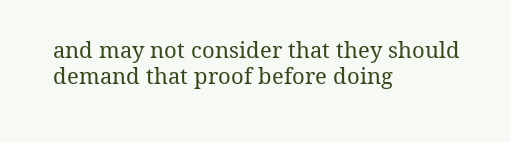and may not consider that they should demand that proof before doing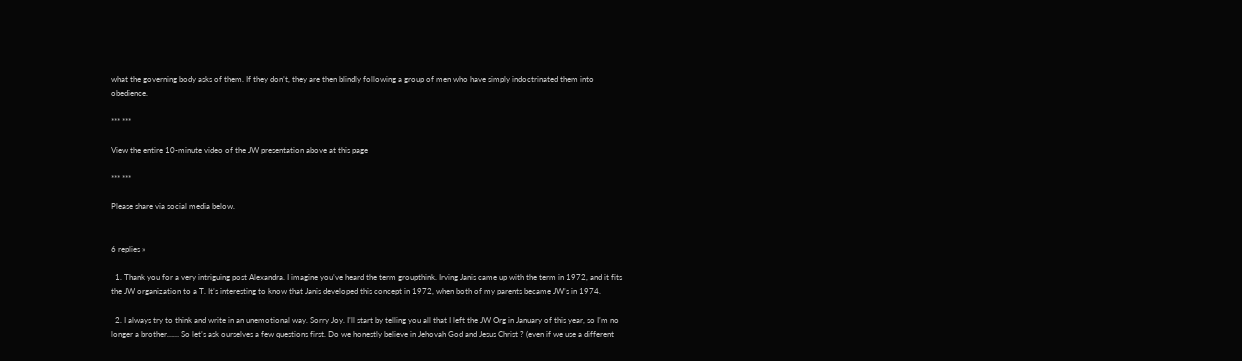what the governing body asks of them. If they don’t, they are then blindly following a group of men who have simply indoctrinated them into obedience.

*** ***

View the entire 10-minute video of the JW presentation above at this page

*** ***

Please share via social media below.


6 replies »

  1. Thank you for a very intriguing post Alexandra. I imagine you’ve heard the term groupthink. Irving Janis came up with the term in 1972, and it fits the JW organization to a T. It’s interesting to know that Janis developed this concept in 1972, when both of my parents became JW’s in 1974.

  2. I always try to think and write in an unemotional way. Sorry Joy. I’ll start by telling you all that I left the JW Org in January of this year, so I’m no longer a brother…… So let’s ask ourselves a few questions first. Do we honestly believe in Jehovah God and Jesus Christ ? (even if we use a different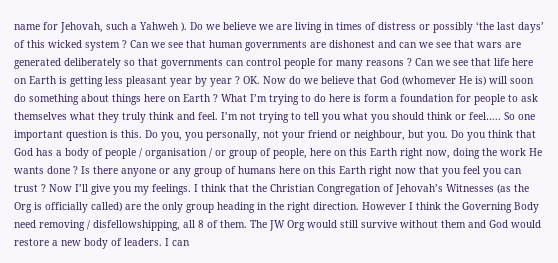name for Jehovah, such a Yahweh ). Do we believe we are living in times of distress or possibly ‘the last days’ of this wicked system ? Can we see that human governments are dishonest and can we see that wars are generated deliberately so that governments can control people for many reasons ? Can we see that life here on Earth is getting less pleasant year by year ? OK. Now do we believe that God (whomever He is) will soon do something about things here on Earth ? What I’m trying to do here is form a foundation for people to ask themselves what they truly think and feel. I’m not trying to tell you what you should think or feel….. So one important question is this. Do you, you personally, not your friend or neighbour, but you. Do you think that God has a body of people / organisation / or group of people, here on this Earth right now, doing the work He wants done ? Is there anyone or any group of humans here on this Earth right now that you feel you can trust ? Now I’ll give you my feelings. I think that the Christian Congregation of Jehovah’s Witnesses (as the Org is officially called) are the only group heading in the right direction. However I think the Governing Body need removing / disfellowshipping, all 8 of them. The JW Org would still survive without them and God would restore a new body of leaders. I can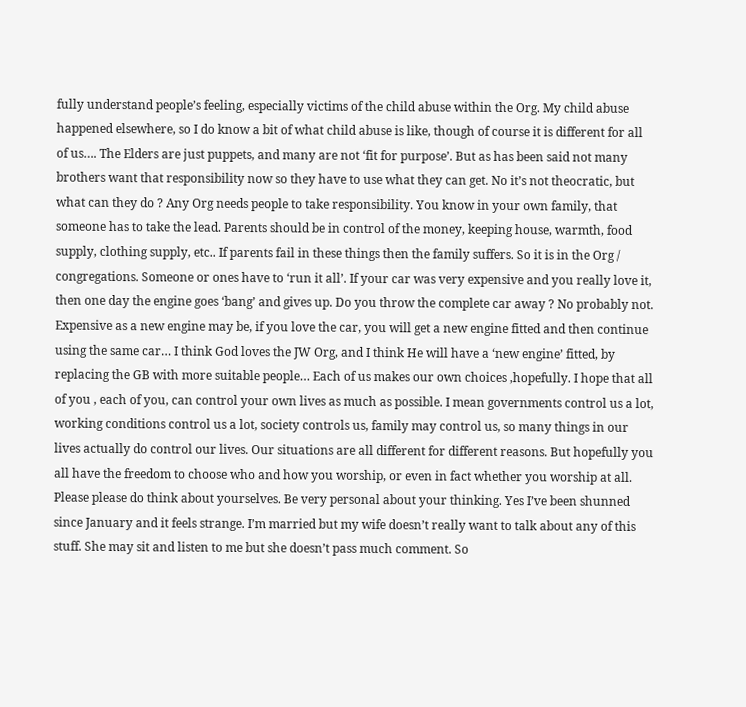fully understand people’s feeling, especially victims of the child abuse within the Org. My child abuse happened elsewhere, so I do know a bit of what child abuse is like, though of course it is different for all of us…. The Elders are just puppets, and many are not ‘fit for purpose’. But as has been said not many brothers want that responsibility now so they have to use what they can get. No it’s not theocratic, but what can they do ? Any Org needs people to take responsibility. You know in your own family, that someone has to take the lead. Parents should be in control of the money, keeping house, warmth, food supply, clothing supply, etc.. If parents fail in these things then the family suffers. So it is in the Org / congregations. Someone or ones have to ‘run it all’. If your car was very expensive and you really love it, then one day the engine goes ‘bang’ and gives up. Do you throw the complete car away ? No probably not. Expensive as a new engine may be, if you love the car, you will get a new engine fitted and then continue using the same car… I think God loves the JW Org, and I think He will have a ‘new engine’ fitted, by replacing the GB with more suitable people… Each of us makes our own choices ,hopefully. I hope that all of you , each of you, can control your own lives as much as possible. I mean governments control us a lot, working conditions control us a lot, society controls us, family may control us, so many things in our lives actually do control our lives. Our situations are all different for different reasons. But hopefully you all have the freedom to choose who and how you worship, or even in fact whether you worship at all. Please please do think about yourselves. Be very personal about your thinking. Yes I’ve been shunned since January and it feels strange. I’m married but my wife doesn’t really want to talk about any of this stuff. She may sit and listen to me but she doesn’t pass much comment. So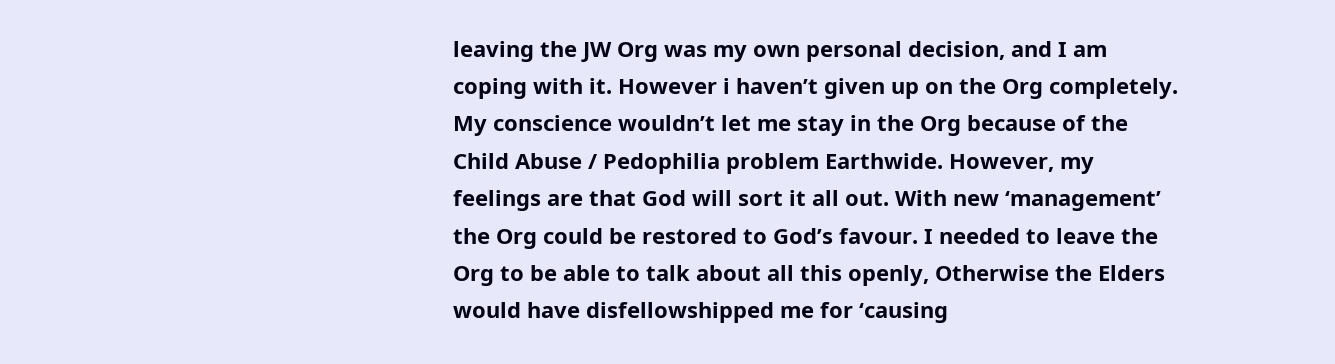leaving the JW Org was my own personal decision, and I am coping with it. However i haven’t given up on the Org completely. My conscience wouldn’t let me stay in the Org because of the Child Abuse / Pedophilia problem Earthwide. However, my feelings are that God will sort it all out. With new ‘management’ the Org could be restored to God’s favour. I needed to leave the Org to be able to talk about all this openly, Otherwise the Elders would have disfellowshipped me for ‘causing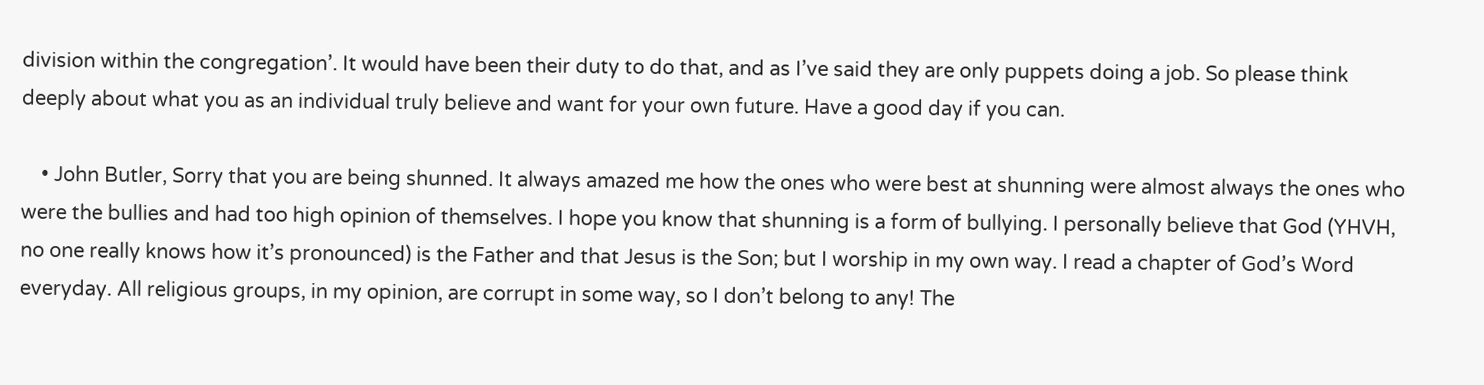division within the congregation’. It would have been their duty to do that, and as I’ve said they are only puppets doing a job. So please think deeply about what you as an individual truly believe and want for your own future. Have a good day if you can.

    • John Butler, Sorry that you are being shunned. It always amazed me how the ones who were best at shunning were almost always the ones who were the bullies and had too high opinion of themselves. I hope you know that shunning is a form of bullying. I personally believe that God (YHVH, no one really knows how it’s pronounced) is the Father and that Jesus is the Son; but I worship in my own way. I read a chapter of God’s Word everyday. All religious groups, in my opinion, are corrupt in some way, so I don’t belong to any! The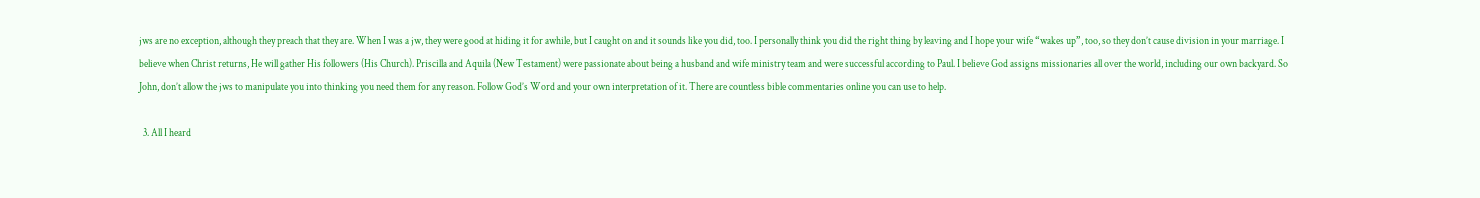jws are no exception, although they preach that they are. When I was a jw, they were good at hiding it for awhile, but I caught on and it sounds like you did, too. I personally think you did the right thing by leaving and I hope your wife “wakes up”, too, so they don’t cause division in your marriage. I believe when Christ returns, He will gather His followers (His Church). Priscilla and Aquila (New Testament) were passionate about being a husband and wife ministry team and were successful according to Paul. I believe God assigns missionaries all over the world, including our own backyard. So John, don’t allow the jws to manipulate you into thinking you need them for any reason. Follow God’s Word and your own interpretation of it. There are countless bible commentaries online you can use to help.

  3. All I heard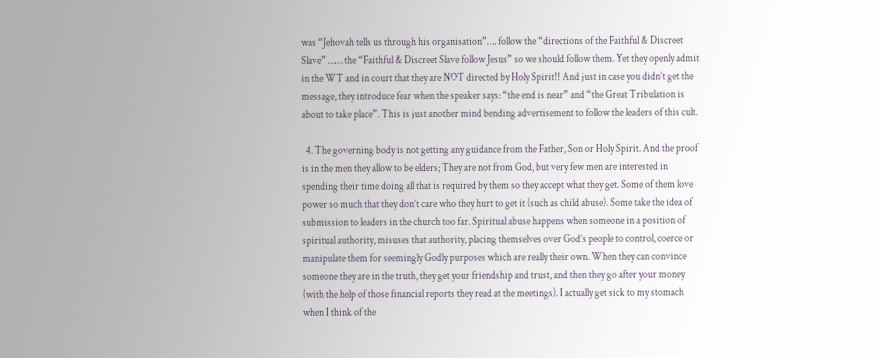was “Jehovah tells us through his organisation”…. follow the “directions of the Faithful & Discreet Slave” …… the “Faithful & Discreet Slave follow Jesus” so we should follow them. Yet they openly admit in the WT and in court that they are NOT directed by Holy Spirit!! And just in case you didn’t get the message, they introduce fear when the speaker says: “the end is near” and “the Great Tribulation is about to take place”. This is just another mind bending advertisement to follow the leaders of this cult.

  4. The governing body is not getting any guidance from the Father, Son or Holy Spirit. And the proof is in the men they allow to be elders; They are not from God, but very few men are interested in spending their time doing all that is required by them so they accept what they get. Some of them love power so much that they don’t care who they hurt to get it (such as child abuse). Some take the idea of submission to leaders in the church too far. Spiritual abuse happens when someone in a position of spiritual authority, misuses that authority, placing themselves over God’s people to control, coerce or manipulate them for seemingly Godly purposes which are really their own. When they can convince someone they are in the truth, they get your friendship and trust, and then they go after your money (with the help of those financial reports they read at the meetings). I actually get sick to my stomach when I think of the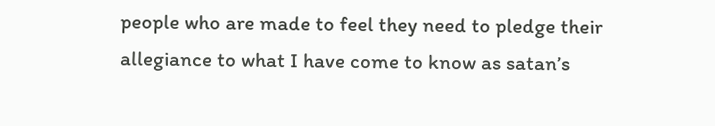people who are made to feel they need to pledge their allegiance to what I have come to know as satan’s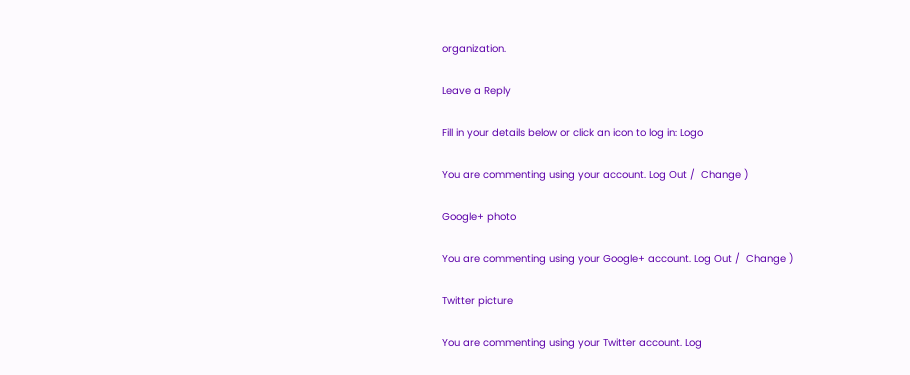organization.

Leave a Reply

Fill in your details below or click an icon to log in: Logo

You are commenting using your account. Log Out /  Change )

Google+ photo

You are commenting using your Google+ account. Log Out /  Change )

Twitter picture

You are commenting using your Twitter account. Log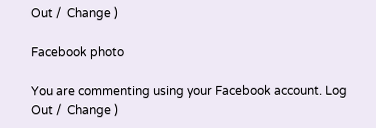Out /  Change )

Facebook photo

You are commenting using your Facebook account. Log Out /  Change )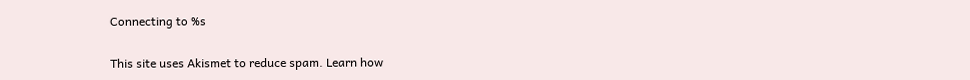Connecting to %s

This site uses Akismet to reduce spam. Learn how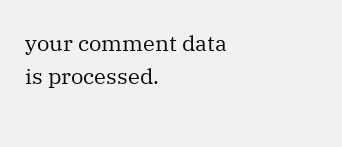your comment data is processed.